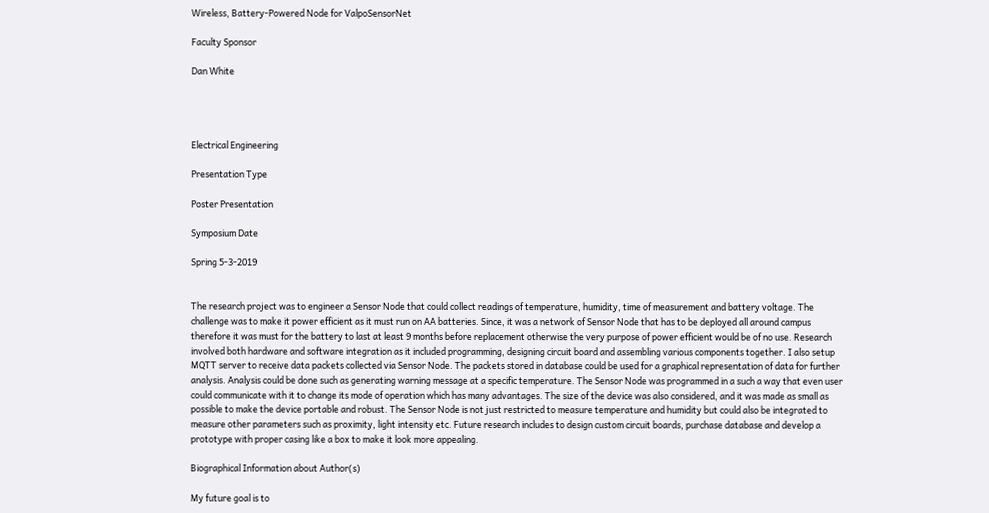Wireless, Battery-Powered Node for ValpoSensorNet

Faculty Sponsor

Dan White




Electrical Engineering

Presentation Type

Poster Presentation

Symposium Date

Spring 5-3-2019


The research project was to engineer a Sensor Node that could collect readings of temperature, humidity, time of measurement and battery voltage. The challenge was to make it power efficient as it must run on AA batteries. Since, it was a network of Sensor Node that has to be deployed all around campus therefore it was must for the battery to last at least 9 months before replacement otherwise the very purpose of power efficient would be of no use. Research involved both hardware and software integration as it included programming, designing circuit board and assembling various components together. I also setup MQTT server to receive data packets collected via Sensor Node. The packets stored in database could be used for a graphical representation of data for further analysis. Analysis could be done such as generating warning message at a specific temperature. The Sensor Node was programmed in a such a way that even user could communicate with it to change its mode of operation which has many advantages. The size of the device was also considered, and it was made as small as possible to make the device portable and robust. The Sensor Node is not just restricted to measure temperature and humidity but could also be integrated to measure other parameters such as proximity, light intensity etc. Future research includes to design custom circuit boards, purchase database and develop a prototype with proper casing like a box to make it look more appealing.

Biographical Information about Author(s)

My future goal is to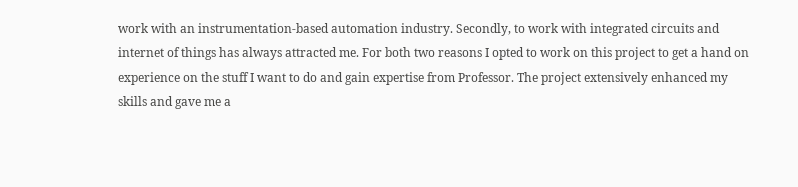work with an instrumentation-based automation industry. Secondly, to work with integrated circuits and internet of things has always attracted me. For both two reasons I opted to work on this project to get a hand on experience on the stuff I want to do and gain expertise from Professor. The project extensively enhanced my skills and gave me a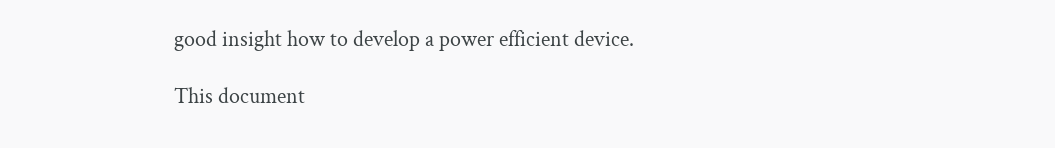good insight how to develop a power efficient device.

This document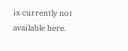is currently not available here.